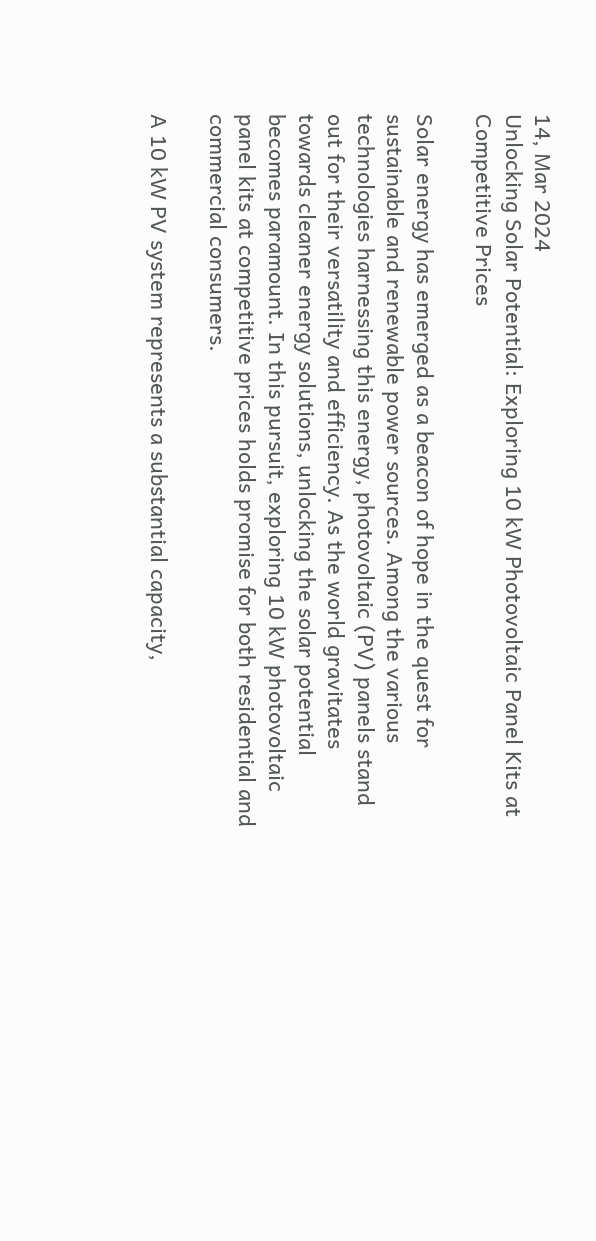14, Mar 2024
Unlocking Solar Potential: Exploring 10 kW Photovoltaic Panel Kits at Competitive Prices

Solar energy has emerged as a beacon of hope in the quest for sustainable and renewable power sources. Among the various technologies harnessing this energy, photovoltaic (PV) panels stand out for their versatility and efficiency. As the world gravitates towards cleaner energy solutions, unlocking the solar potential becomes paramount. In this pursuit, exploring 10 kW photovoltaic panel kits at competitive prices holds promise for both residential and commercial consumers.

A 10 kW PV system represents a substantial capacity,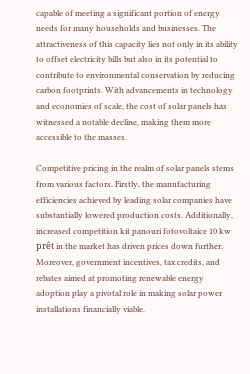capable of meeting a significant portion of energy needs for many households and businesses. The attractiveness of this capacity lies not only in its ability to offset electricity bills but also in its potential to contribute to environmental conservation by reducing carbon footprints. With advancements in technology and economies of scale, the cost of solar panels has witnessed a notable decline, making them more accessible to the masses.

Competitive pricing in the realm of solar panels stems from various factors. Firstly, the manufacturing efficiencies achieved by leading solar companies have substantially lowered production costs. Additionally, increased competition kit panouri fotovoltaice 10 kw prêt in the market has driven prices down further. Moreover, government incentives, tax credits, and rebates aimed at promoting renewable energy adoption play a pivotal role in making solar power installations financially viable.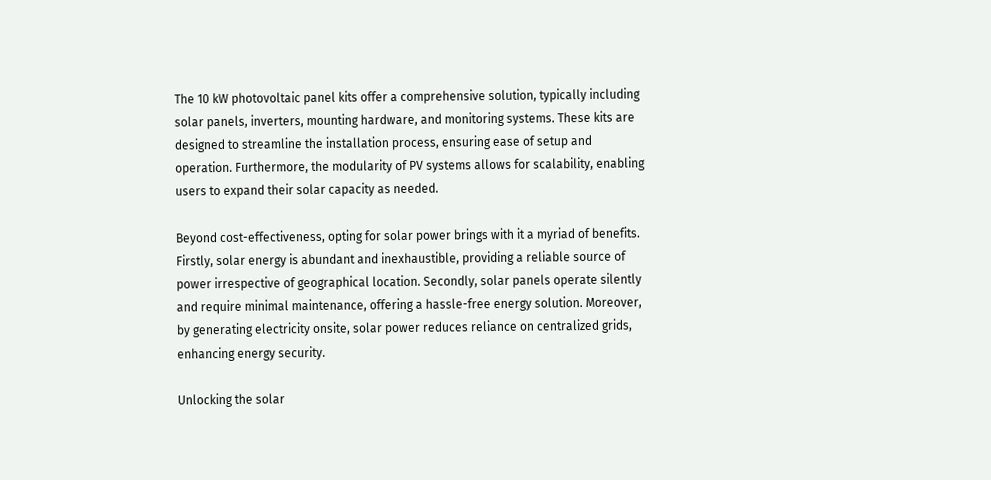The 10 kW photovoltaic panel kits offer a comprehensive solution, typically including solar panels, inverters, mounting hardware, and monitoring systems. These kits are designed to streamline the installation process, ensuring ease of setup and operation. Furthermore, the modularity of PV systems allows for scalability, enabling users to expand their solar capacity as needed.

Beyond cost-effectiveness, opting for solar power brings with it a myriad of benefits. Firstly, solar energy is abundant and inexhaustible, providing a reliable source of power irrespective of geographical location. Secondly, solar panels operate silently and require minimal maintenance, offering a hassle-free energy solution. Moreover, by generating electricity onsite, solar power reduces reliance on centralized grids, enhancing energy security.

Unlocking the solar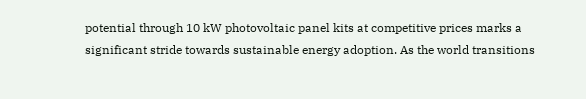potential through 10 kW photovoltaic panel kits at competitive prices marks a significant stride towards sustainable energy adoption. As the world transitions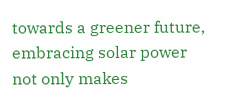towards a greener future, embracing solar power not only makes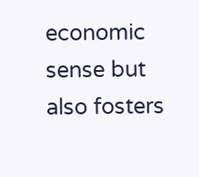economic sense but also fosters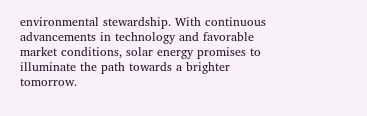environmental stewardship. With continuous advancements in technology and favorable market conditions, solar energy promises to illuminate the path towards a brighter tomorrow.